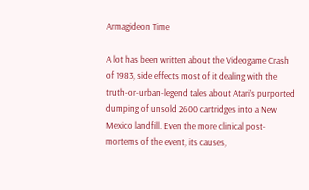Armagideon Time

A lot has been written about the Videogame Crash of 1983, side effects most of it dealing with the truth-or-urban-legend tales about Atari’s purported dumping of unsold 2600 cartridges into a New Mexico landfill. Even the more clinical post-mortems of the event, its causes,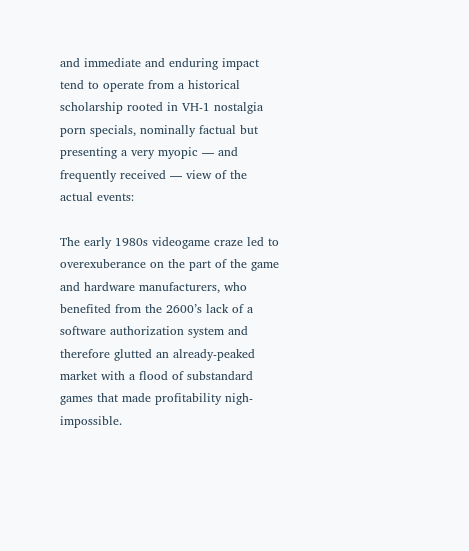and immediate and enduring impact tend to operate from a historical scholarship rooted in VH-1 nostalgia porn specials, nominally factual but presenting a very myopic — and frequently received — view of the actual events:

The early 1980s videogame craze led to overexuberance on the part of the game and hardware manufacturers, who benefited from the 2600’s lack of a software authorization system and therefore glutted an already-peaked market with a flood of substandard games that made profitability nigh-impossible.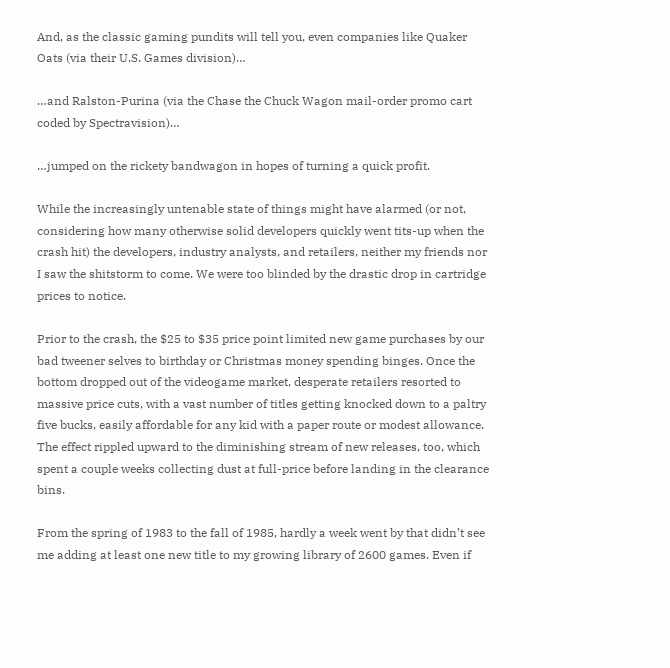And, as the classic gaming pundits will tell you, even companies like Quaker Oats (via their U.S. Games division)…

…and Ralston-Purina (via the Chase the Chuck Wagon mail-order promo cart coded by Spectravision)…

…jumped on the rickety bandwagon in hopes of turning a quick profit.

While the increasingly untenable state of things might have alarmed (or not, considering how many otherwise solid developers quickly went tits-up when the crash hit) the developers, industry analysts, and retailers, neither my friends nor I saw the shitstorm to come. We were too blinded by the drastic drop in cartridge prices to notice.

Prior to the crash, the $25 to $35 price point limited new game purchases by our bad tweener selves to birthday or Christmas money spending binges. Once the bottom dropped out of the videogame market, desperate retailers resorted to massive price cuts, with a vast number of titles getting knocked down to a paltry five bucks, easily affordable for any kid with a paper route or modest allowance. The effect rippled upward to the diminishing stream of new releases, too, which spent a couple weeks collecting dust at full-price before landing in the clearance bins.

From the spring of 1983 to the fall of 1985, hardly a week went by that didn’t see me adding at least one new title to my growing library of 2600 games. Even if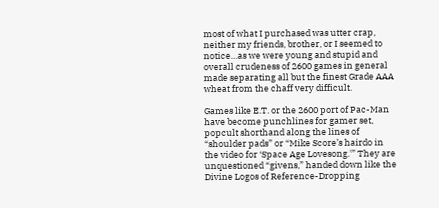most of what I purchased was utter crap, neither my friends, brother, or I seemed to notice…as we were young and stupid and overall crudeness of 2600 games in general made separating all but the finest Grade AAA wheat from the chaff very difficult.

Games like E.T. or the 2600 port of Pac-Man have become punchlines for gamer set, popcult shorthand along the lines of “shoulder pads” or “Mike Score’s hairdo in the video for ‘Space Age Lovesong.'” They are unquestioned “givens,” handed down like the Divine Logos of Reference-Dropping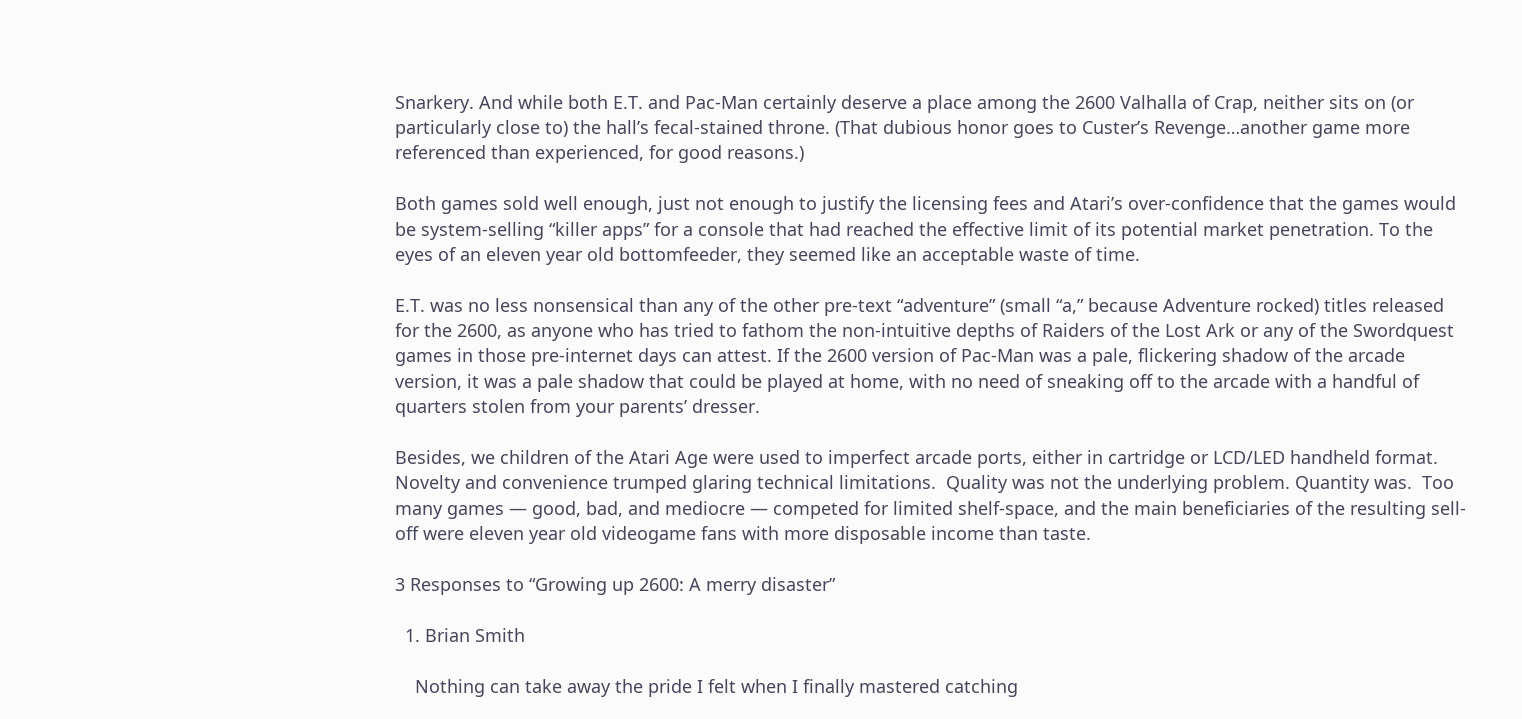Snarkery. And while both E.T. and Pac-Man certainly deserve a place among the 2600 Valhalla of Crap, neither sits on (or particularly close to) the hall’s fecal-stained throne. (That dubious honor goes to Custer’s Revenge…another game more referenced than experienced, for good reasons.)

Both games sold well enough, just not enough to justify the licensing fees and Atari’s over-confidence that the games would be system-selling “killer apps” for a console that had reached the effective limit of its potential market penetration. To the eyes of an eleven year old bottomfeeder, they seemed like an acceptable waste of time.

E.T. was no less nonsensical than any of the other pre-text “adventure” (small “a,” because Adventure rocked) titles released for the 2600, as anyone who has tried to fathom the non-intuitive depths of Raiders of the Lost Ark or any of the Swordquest games in those pre-internet days can attest. If the 2600 version of Pac-Man was a pale, flickering shadow of the arcade version, it was a pale shadow that could be played at home, with no need of sneaking off to the arcade with a handful of quarters stolen from your parents’ dresser.

Besides, we children of the Atari Age were used to imperfect arcade ports, either in cartridge or LCD/LED handheld format. Novelty and convenience trumped glaring technical limitations.  Quality was not the underlying problem. Quantity was.  Too many games — good, bad, and mediocre — competed for limited shelf-space, and the main beneficiaries of the resulting sell-off were eleven year old videogame fans with more disposable income than taste.

3 Responses to “Growing up 2600: A merry disaster”

  1. Brian Smith

    Nothing can take away the pride I felt when I finally mastered catching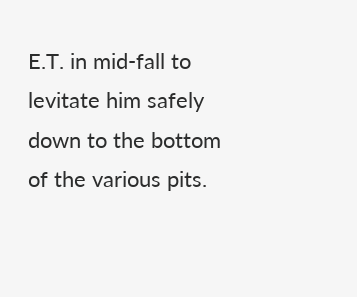E.T. in mid-fall to levitate him safely down to the bottom of the various pits.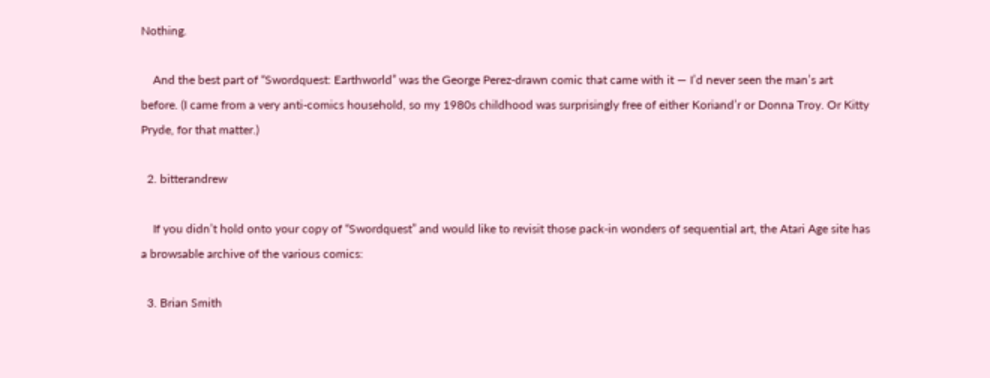Nothing.

    And the best part of “Swordquest: Earthworld” was the George Perez-drawn comic that came with it — I’d never seen the man’s art before. (I came from a very anti-comics household, so my 1980s childhood was surprisingly free of either Koriand’r or Donna Troy. Or Kitty Pryde, for that matter.)

  2. bitterandrew

    If you didn’t hold onto your copy of “Swordquest” and would like to revisit those pack-in wonders of sequential art, the Atari Age site has a browsable archive of the various comics:

  3. Brian Smith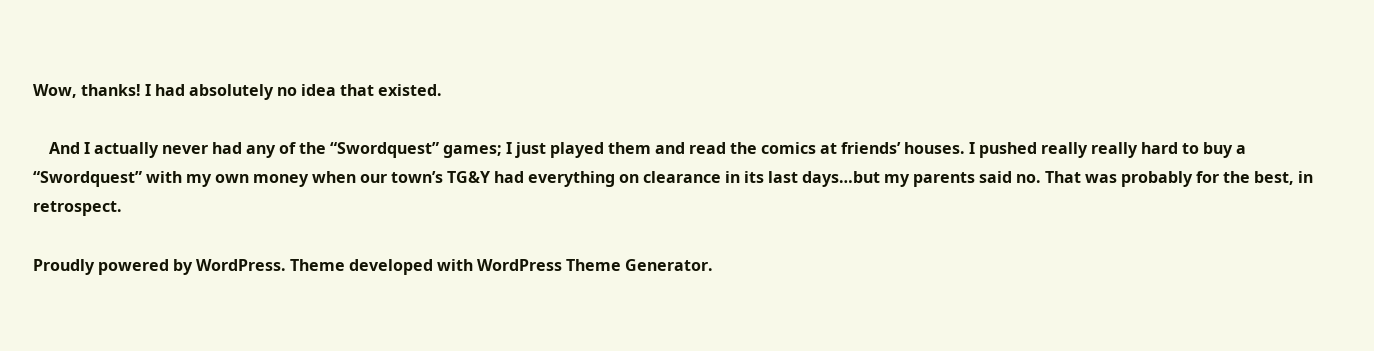Wow, thanks! I had absolutely no idea that existed.

    And I actually never had any of the “Swordquest” games; I just played them and read the comics at friends’ houses. I pushed really really hard to buy a “Swordquest” with my own money when our town’s TG&Y had everything on clearance in its last days…but my parents said no. That was probably for the best, in retrospect.

Proudly powered by WordPress. Theme developed with WordPress Theme Generator.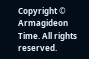Copyright © Armagideon Time. All rights reserved.